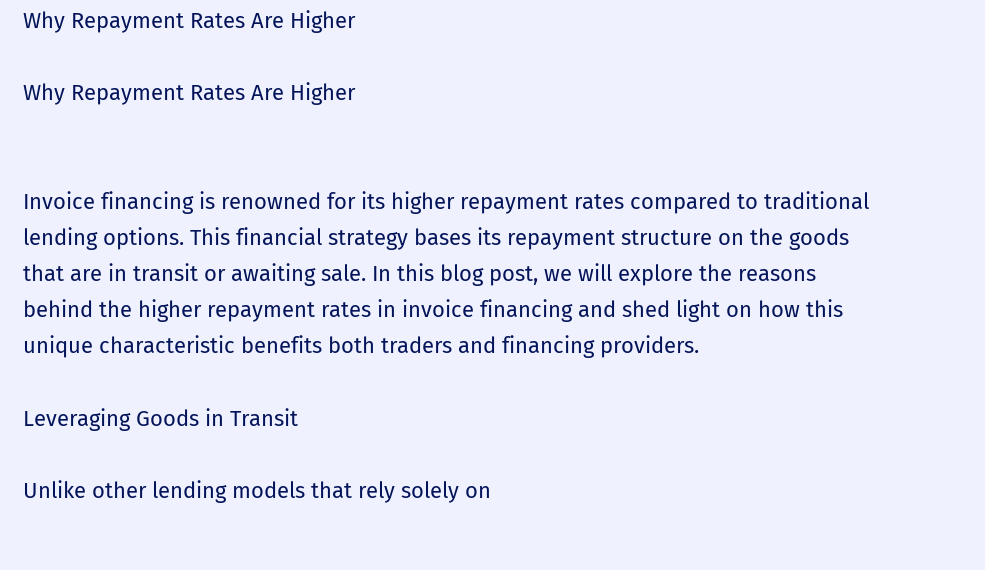Why Repayment Rates Are Higher

Why Repayment Rates Are Higher


Invoice financing is renowned for its higher repayment rates compared to traditional lending options. This financial strategy bases its repayment structure on the goods that are in transit or awaiting sale. In this blog post, we will explore the reasons behind the higher repayment rates in invoice financing and shed light on how this unique characteristic benefits both traders and financing providers.

Leveraging Goods in Transit

Unlike other lending models that rely solely on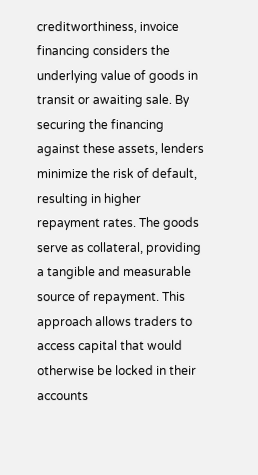creditworthiness, invoice financing considers the underlying value of goods in transit or awaiting sale. By securing the financing against these assets, lenders minimize the risk of default, resulting in higher repayment rates. The goods serve as collateral, providing a tangible and measurable source of repayment. This approach allows traders to access capital that would otherwise be locked in their accounts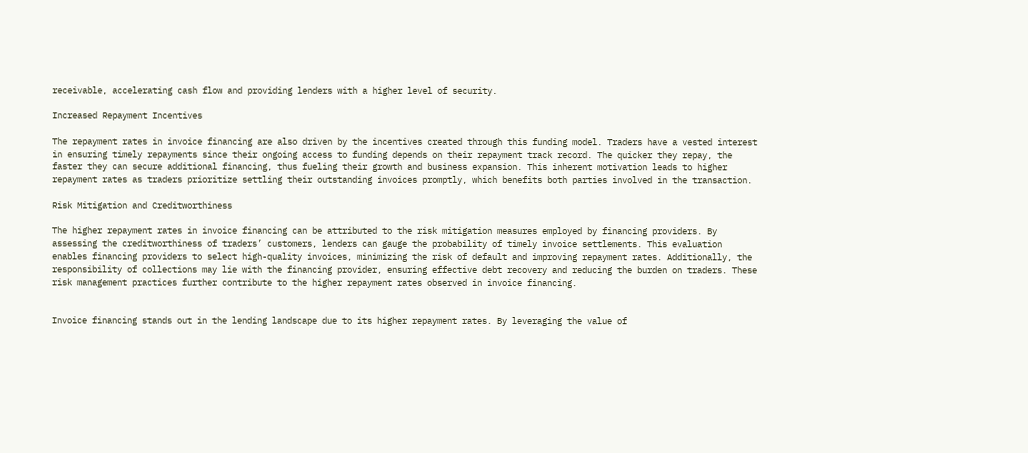receivable, accelerating cash flow and providing lenders with a higher level of security.

Increased Repayment Incentives

The repayment rates in invoice financing are also driven by the incentives created through this funding model. Traders have a vested interest in ensuring timely repayments since their ongoing access to funding depends on their repayment track record. The quicker they repay, the faster they can secure additional financing, thus fueling their growth and business expansion. This inherent motivation leads to higher repayment rates as traders prioritize settling their outstanding invoices promptly, which benefits both parties involved in the transaction.

Risk Mitigation and Creditworthiness

The higher repayment rates in invoice financing can be attributed to the risk mitigation measures employed by financing providers. By assessing the creditworthiness of traders’ customers, lenders can gauge the probability of timely invoice settlements. This evaluation enables financing providers to select high-quality invoices, minimizing the risk of default and improving repayment rates. Additionally, the responsibility of collections may lie with the financing provider, ensuring effective debt recovery and reducing the burden on traders. These risk management practices further contribute to the higher repayment rates observed in invoice financing.


Invoice financing stands out in the lending landscape due to its higher repayment rates. By leveraging the value of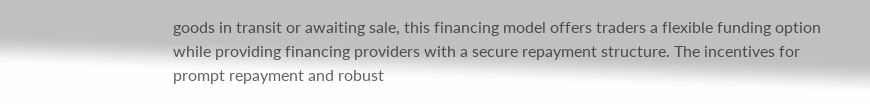goods in transit or awaiting sale, this financing model offers traders a flexible funding option while providing financing providers with a secure repayment structure. The incentives for prompt repayment and robust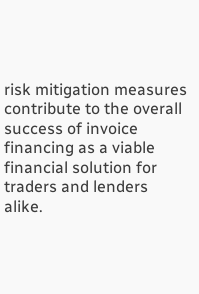risk mitigation measures contribute to the overall success of invoice financing as a viable financial solution for traders and lenders alike.